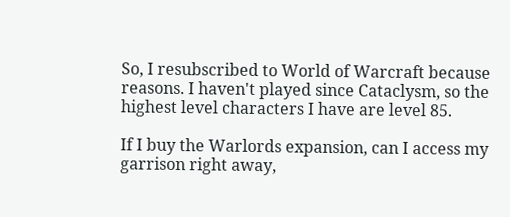So, I resubscribed to World of Warcraft because reasons. I haven't played since Cataclysm, so the highest level characters I have are level 85.

If I buy the Warlords expansion, can I access my garrison right away,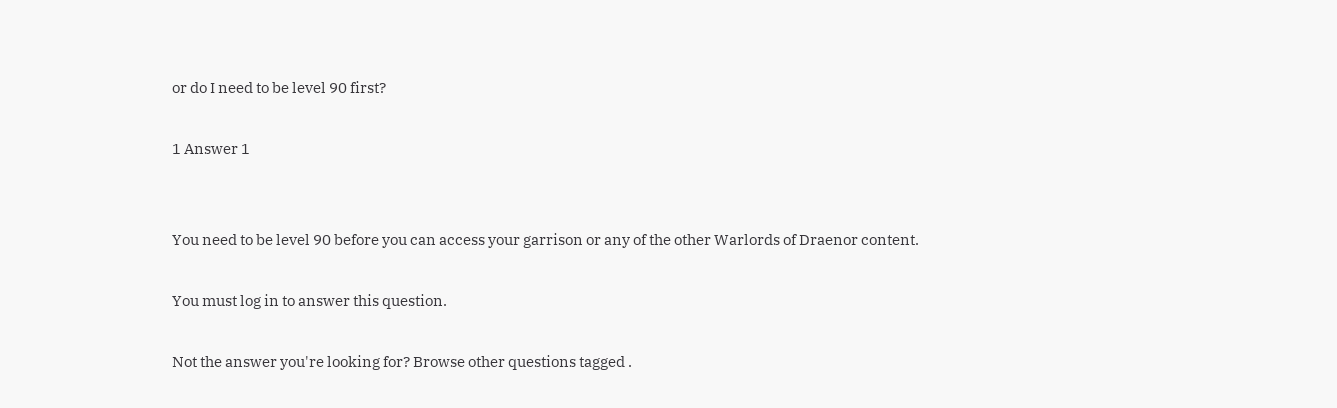or do I need to be level 90 first?

1 Answer 1


You need to be level 90 before you can access your garrison or any of the other Warlords of Draenor content.

You must log in to answer this question.

Not the answer you're looking for? Browse other questions tagged .